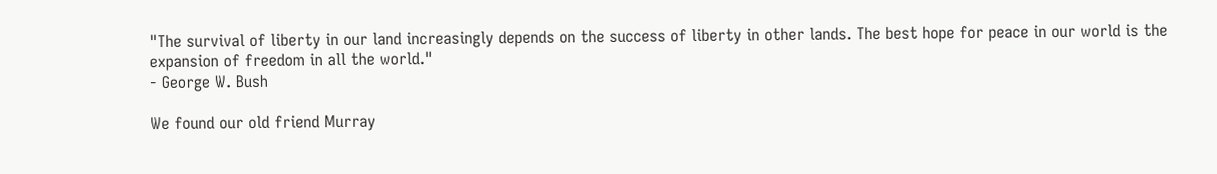"The survival of liberty in our land increasingly depends on the success of liberty in other lands. The best hope for peace in our world is the expansion of freedom in all the world."
- George W. Bush

We found our old friend Murray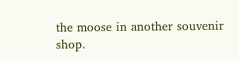the moose in another souvenir shop.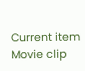Current item
Movie clip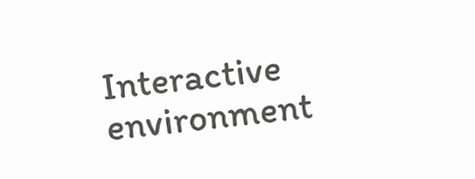Interactive environment